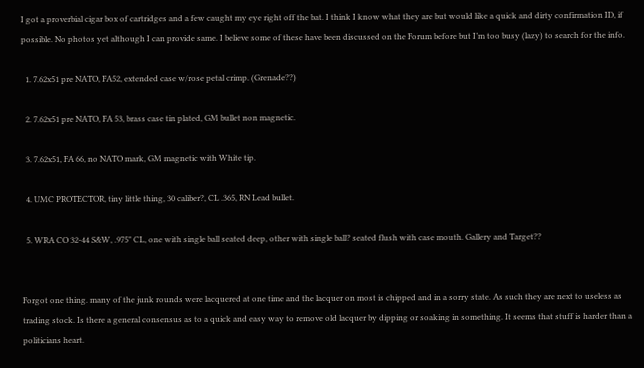I got a proverbial cigar box of cartridges and a few caught my eye right off the bat. I think I know what they are but would like a quick and dirty confirmation ID, if possible. No photos yet although I can provide same. I believe some of these have been discussed on the Forum before but I’m too busy (lazy) to search for the info.

  1. 7.62x51 pre NATO, FA52, extended case w/rose petal crimp. (Grenade??)

  2. 7.62x51 pre NATO, FA 53, brass case tin plated, GM bullet non magnetic.

  3. 7.62x51, FA 66, no NATO mark, GM magnetic with White tip.

  4. UMC PROTECTOR, tiny little thing, 30 caliber?, CL .365, RN Lead bullet.

  5. WRA CO 32-44 S&W, .975" CL, one with single ball seated deep, other with single ball? seated flush with case mouth. Gallery and Target??


Forgot one thing. many of the junk rounds were lacquered at one time and the lacquer on most is chipped and in a sorry state. As such they are next to useless as trading stock. Is there a general consensus as to a quick and easy way to remove old lacquer by dipping or soaking in something. It seems that stuff is harder than a politicians heart.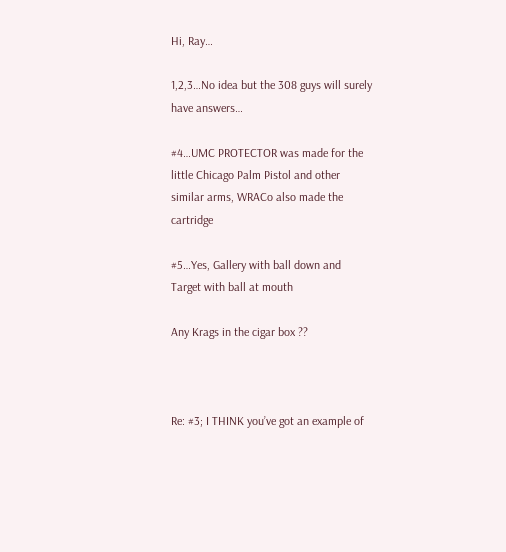Hi, Ray…

1,2,3…No idea but the 308 guys will surely have answers…

#4…UMC PROTECTOR was made for the little Chicago Palm Pistol and other similar arms, WRACo also made the cartridge

#5…Yes, Gallery with ball down and Target with ball at mouth

Any Krags in the cigar box ??



Re: #3; I THINK you’ve got an example of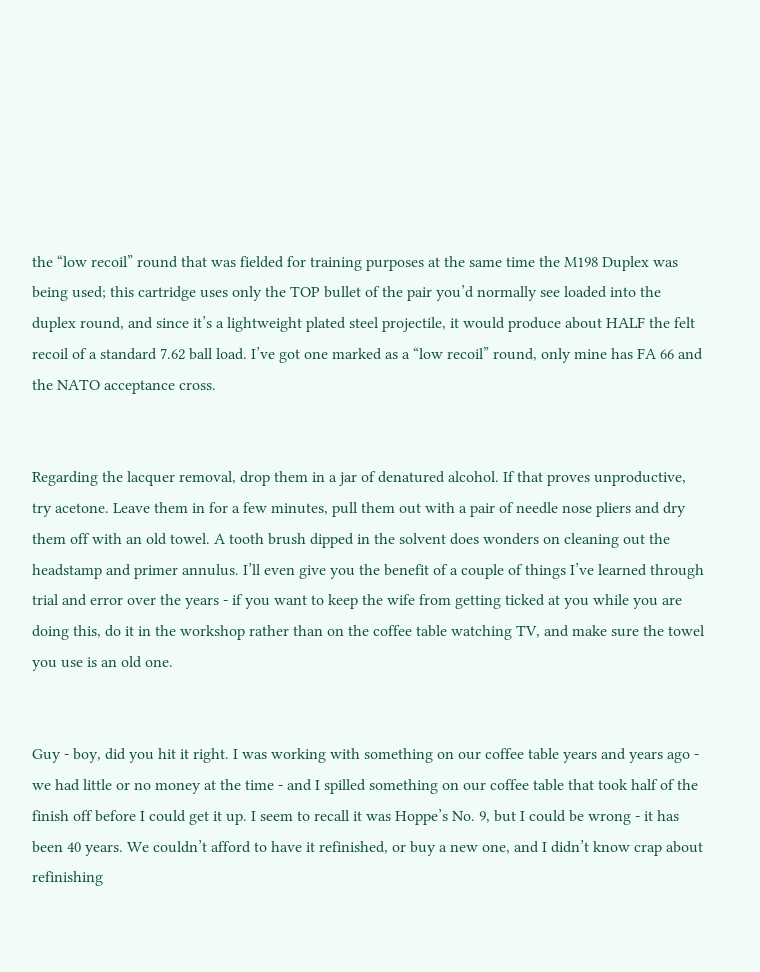the “low recoil” round that was fielded for training purposes at the same time the M198 Duplex was being used; this cartridge uses only the TOP bullet of the pair you’d normally see loaded into the duplex round, and since it’s a lightweight plated steel projectile, it would produce about HALF the felt recoil of a standard 7.62 ball load. I’ve got one marked as a “low recoil” round, only mine has FA 66 and the NATO acceptance cross.


Regarding the lacquer removal, drop them in a jar of denatured alcohol. If that proves unproductive, try acetone. Leave them in for a few minutes, pull them out with a pair of needle nose pliers and dry them off with an old towel. A tooth brush dipped in the solvent does wonders on cleaning out the headstamp and primer annulus. I’ll even give you the benefit of a couple of things I’ve learned through trial and error over the years - if you want to keep the wife from getting ticked at you while you are doing this, do it in the workshop rather than on the coffee table watching TV, and make sure the towel you use is an old one.


Guy - boy, did you hit it right. I was working with something on our coffee table years and years ago - we had little or no money at the time - and I spilled something on our coffee table that took half of the finish off before I could get it up. I seem to recall it was Hoppe’s No. 9, but I could be wrong - it has been 40 years. We couldn’t afford to have it refinished, or buy a new one, and I didn’t know crap about refinishing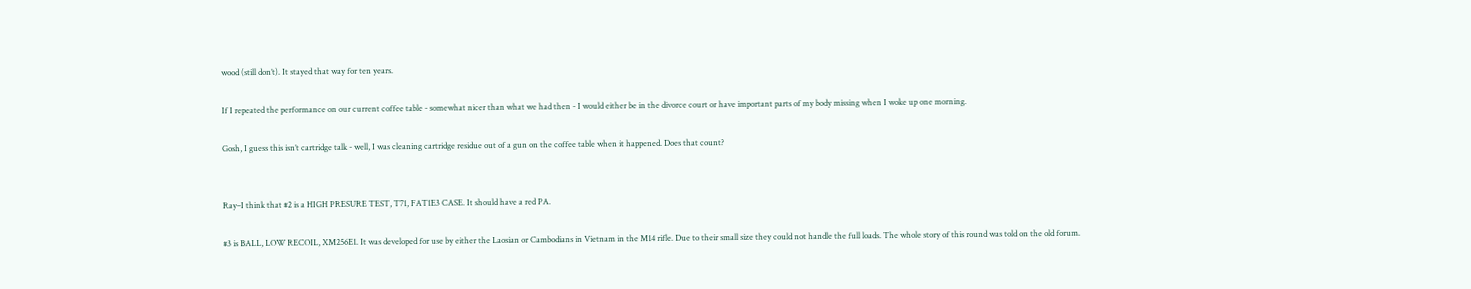wood (still don’t). It stayed that way for ten years.

If I repeated the performance on our current coffee table - somewhat nicer than what we had then - I would either be in the divorce court or have important parts of my body missing when I woke up one morning.

Gosh, I guess this isn’t cartridge talk - well, I was cleaning cartridge residue out of a gun on the coffee table when it happened. Does that count?


Ray–I think that #2 is a HIGH PRESURE TEST, T71, FAT1E3 CASE. It should have a red PA.

#3 is BALL, LOW RECOIL, XM256E1. It was developed for use by either the Laosian or Cambodians in Vietnam in the M14 rifle. Due to their small size they could not handle the full loads. The whole story of this round was told on the old forum.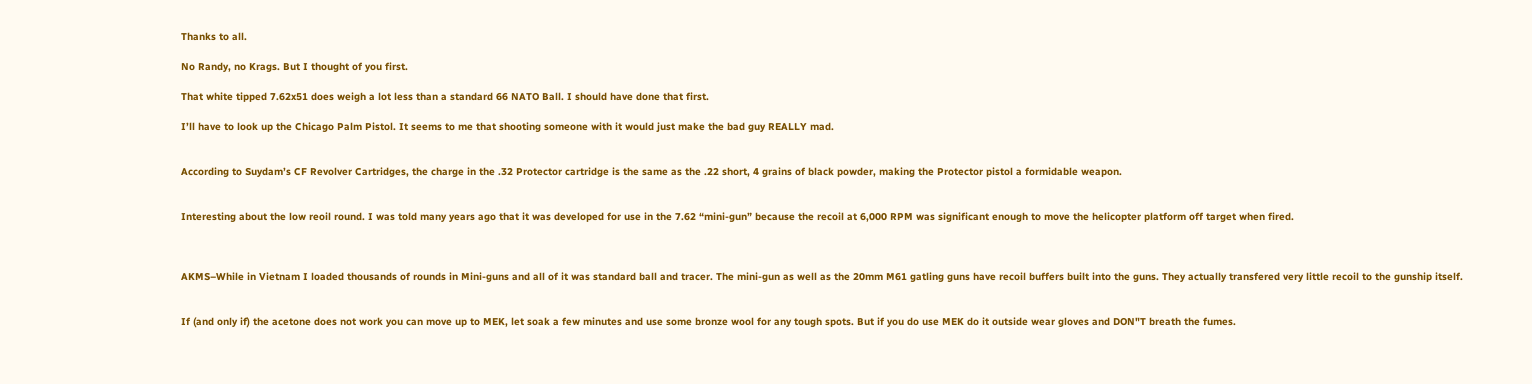Thanks to all.

No Randy, no Krags. But I thought of you first.

That white tipped 7.62x51 does weigh a lot less than a standard 66 NATO Ball. I should have done that first.

I’ll have to look up the Chicago Palm Pistol. It seems to me that shooting someone with it would just make the bad guy REALLY mad.


According to Suydam’s CF Revolver Cartridges, the charge in the .32 Protector cartridge is the same as the .22 short, 4 grains of black powder, making the Protector pistol a formidable weapon.


Interesting about the low reoil round. I was told many years ago that it was developed for use in the 7.62 “mini-gun” because the recoil at 6,000 RPM was significant enough to move the helicopter platform off target when fired.



AKMS–While in Vietnam I loaded thousands of rounds in Mini-guns and all of it was standard ball and tracer. The mini-gun as well as the 20mm M61 gatling guns have recoil buffers built into the guns. They actually transfered very little recoil to the gunship itself.


If (and only if) the acetone does not work you can move up to MEK, let soak a few minutes and use some bronze wool for any tough spots. But if you do use MEK do it outside wear gloves and DON"T breath the fumes.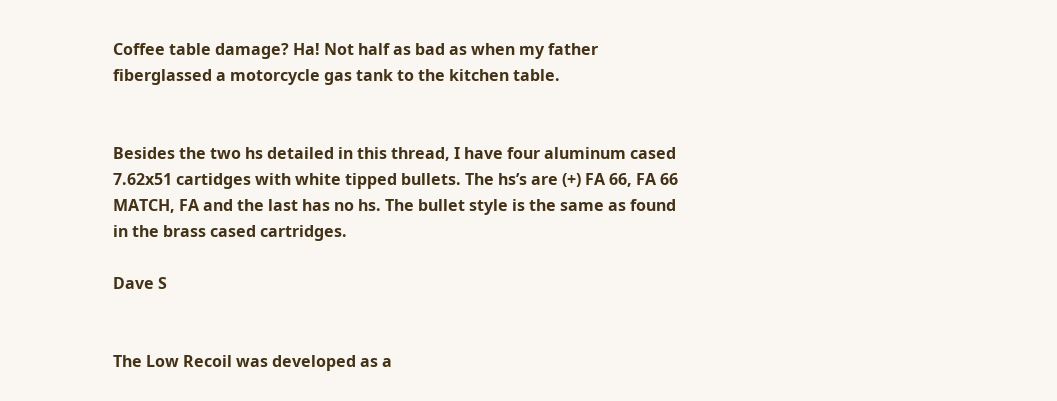Coffee table damage? Ha! Not half as bad as when my father fiberglassed a motorcycle gas tank to the kitchen table.


Besides the two hs detailed in this thread, I have four aluminum cased 7.62x51 cartidges with white tipped bullets. The hs’s are (+) FA 66, FA 66 MATCH, FA and the last has no hs. The bullet style is the same as found in the brass cased cartridges.

Dave S


The Low Recoil was developed as a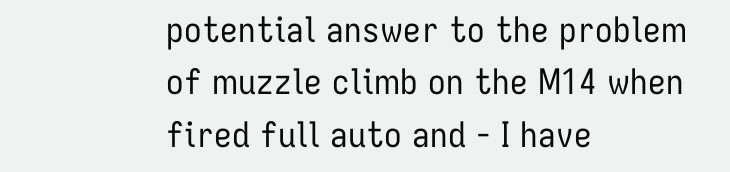potential answer to the problem of muzzle climb on the M14 when fired full auto and - I have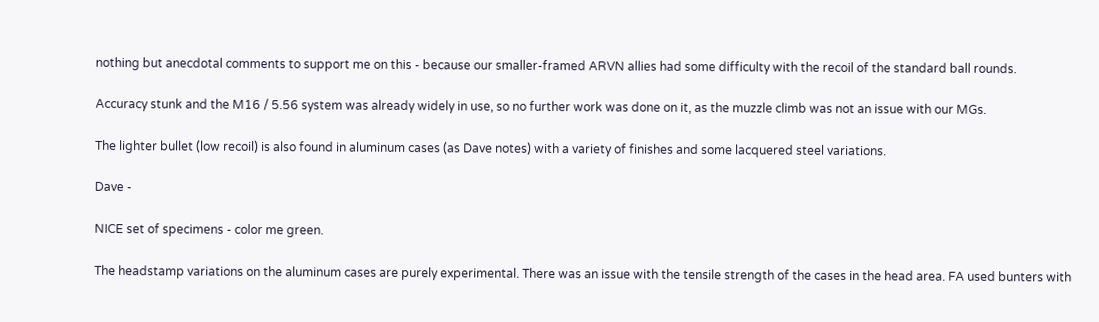nothing but anecdotal comments to support me on this - because our smaller-framed ARVN allies had some difficulty with the recoil of the standard ball rounds.

Accuracy stunk and the M16 / 5.56 system was already widely in use, so no further work was done on it, as the muzzle climb was not an issue with our MGs.

The lighter bullet (low recoil) is also found in aluminum cases (as Dave notes) with a variety of finishes and some lacquered steel variations.

Dave -

NICE set of specimens - color me green.

The headstamp variations on the aluminum cases are purely experimental. There was an issue with the tensile strength of the cases in the head area. FA used bunters with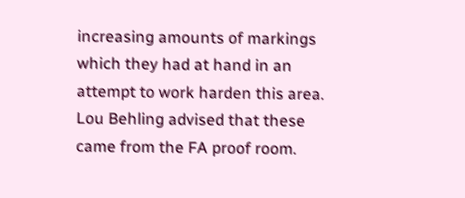increasing amounts of markings which they had at hand in an attempt to work harden this area. Lou Behling advised that these came from the FA proof room.